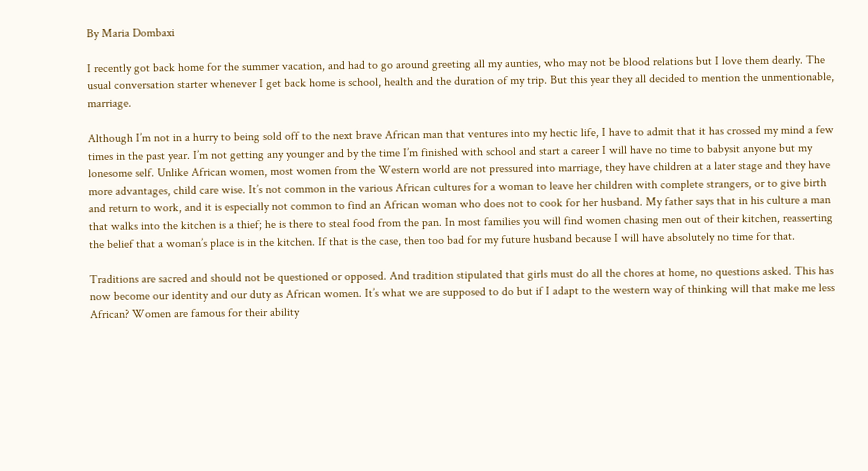By Maria Dombaxi

I recently got back home for the summer vacation, and had to go around greeting all my aunties, who may not be blood relations but I love them dearly. The usual conversation starter whenever I get back home is school, health and the duration of my trip. But this year they all decided to mention the unmentionable, marriage.

Although I’m not in a hurry to being sold off to the next brave African man that ventures into my hectic life, I have to admit that it has crossed my mind a few times in the past year. I’m not getting any younger and by the time I’m finished with school and start a career I will have no time to babysit anyone but my lonesome self. Unlike African women, most women from the Western world are not pressured into marriage, they have children at a later stage and they have more advantages, child care wise. It’s not common in the various African cultures for a woman to leave her children with complete strangers, or to give birth and return to work, and it is especially not common to find an African woman who does not to cook for her husband. My father says that in his culture a man that walks into the kitchen is a thief; he is there to steal food from the pan. In most families you will find women chasing men out of their kitchen, reasserting the belief that a woman’s place is in the kitchen. If that is the case, then too bad for my future husband because I will have absolutely no time for that.

Traditions are sacred and should not be questioned or opposed. And tradition stipulated that girls must do all the chores at home, no questions asked. This has now become our identity and our duty as African women. It’s what we are supposed to do but if I adapt to the western way of thinking will that make me less African? Women are famous for their ability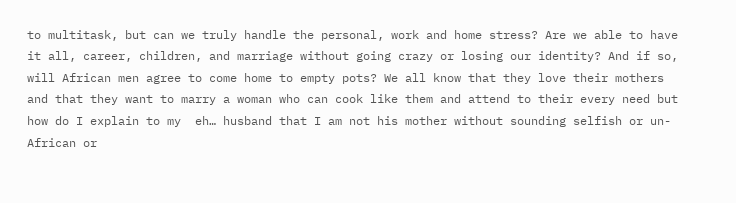to multitask, but can we truly handle the personal, work and home stress? Are we able to have it all, career, children, and marriage without going crazy or losing our identity? And if so, will African men agree to come home to empty pots? We all know that they love their mothers and that they want to marry a woman who can cook like them and attend to their every need but how do I explain to my  eh… husband that I am not his mother without sounding selfish or un-African or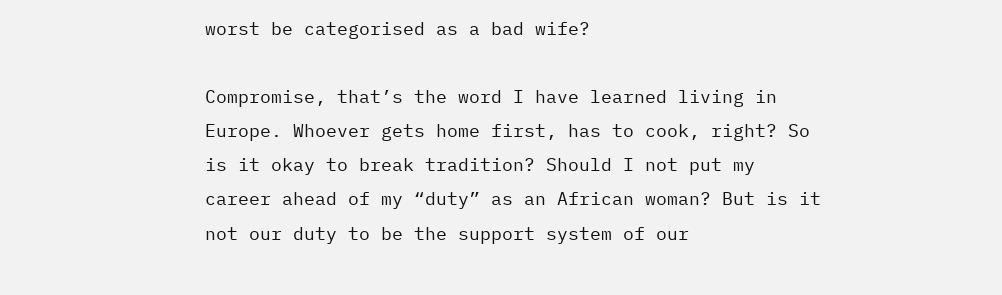worst be categorised as a bad wife?

Compromise, that’s the word I have learned living in Europe. Whoever gets home first, has to cook, right? So is it okay to break tradition? Should I not put my career ahead of my “duty” as an African woman? But is it not our duty to be the support system of our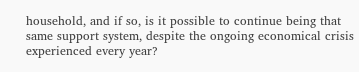household, and if so, is it possible to continue being that same support system, despite the ongoing economical crisis experienced every year?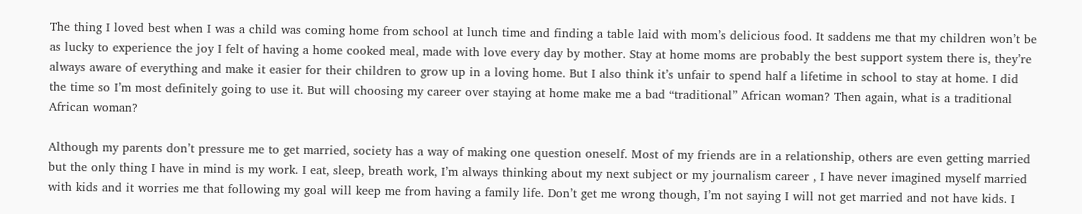The thing I loved best when I was a child was coming home from school at lunch time and finding a table laid with mom’s delicious food. It saddens me that my children won’t be as lucky to experience the joy I felt of having a home cooked meal, made with love every day by mother. Stay at home moms are probably the best support system there is, they’re always aware of everything and make it easier for their children to grow up in a loving home. But I also think it’s unfair to spend half a lifetime in school to stay at home. I did the time so I’m most definitely going to use it. But will choosing my career over staying at home make me a bad “traditional” African woman? Then again, what is a traditional African woman?

Although my parents don’t pressure me to get married, society has a way of making one question oneself. Most of my friends are in a relationship, others are even getting married but the only thing I have in mind is my work. I eat, sleep, breath work, I’m always thinking about my next subject or my journalism career , I have never imagined myself married with kids and it worries me that following my goal will keep me from having a family life. Don’t get me wrong though, I’m not saying I will not get married and not have kids. I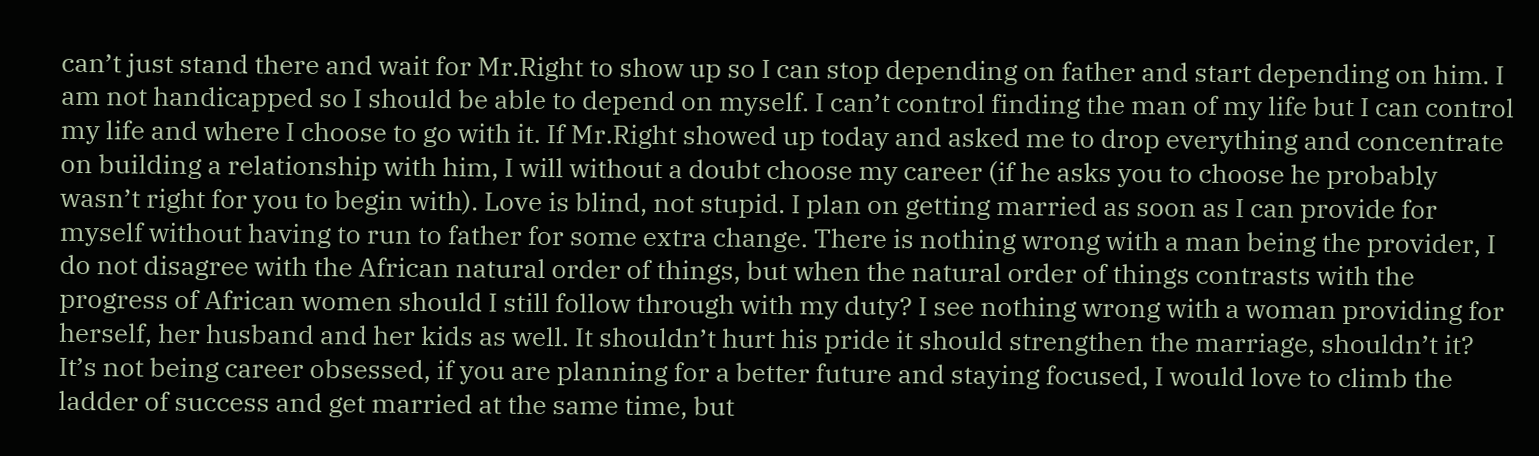can’t just stand there and wait for Mr.Right to show up so I can stop depending on father and start depending on him. I am not handicapped so I should be able to depend on myself. I can’t control finding the man of my life but I can control my life and where I choose to go with it. If Mr.Right showed up today and asked me to drop everything and concentrate on building a relationship with him, I will without a doubt choose my career (if he asks you to choose he probably wasn’t right for you to begin with). Love is blind, not stupid. I plan on getting married as soon as I can provide for myself without having to run to father for some extra change. There is nothing wrong with a man being the provider, I do not disagree with the African natural order of things, but when the natural order of things contrasts with the progress of African women should I still follow through with my duty? I see nothing wrong with a woman providing for herself, her husband and her kids as well. It shouldn’t hurt his pride it should strengthen the marriage, shouldn’t it? It’s not being career obsessed, if you are planning for a better future and staying focused, I would love to climb the ladder of success and get married at the same time, but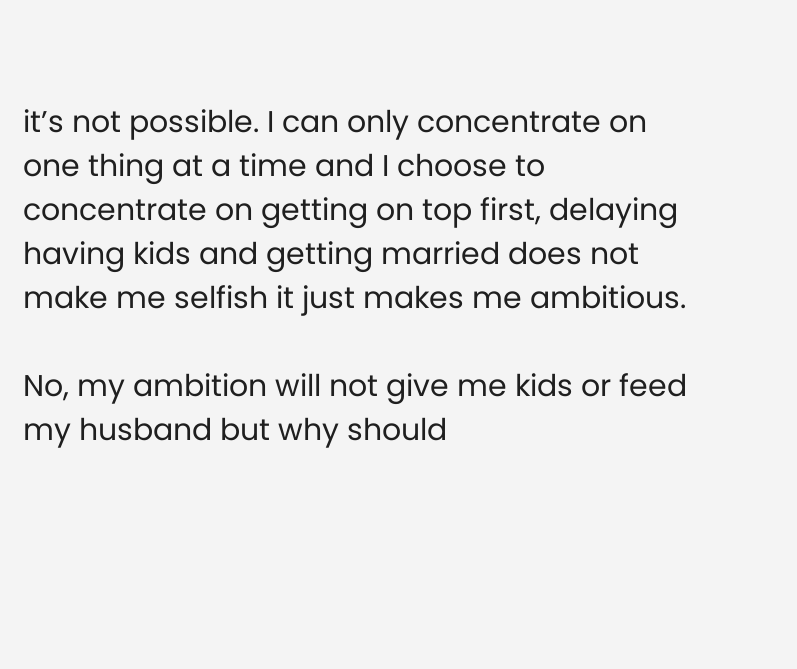it’s not possible. I can only concentrate on one thing at a time and I choose to concentrate on getting on top first, delaying having kids and getting married does not make me selfish it just makes me ambitious.

No, my ambition will not give me kids or feed my husband but why should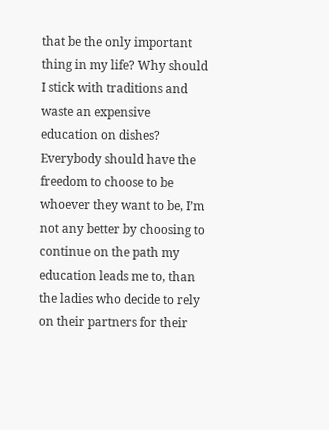that be the only important thing in my life? Why should I stick with traditions and waste an expensive education on dishes? Everybody should have the freedom to choose to be whoever they want to be, I’m not any better by choosing to continue on the path my education leads me to, than the ladies who decide to rely on their partners for their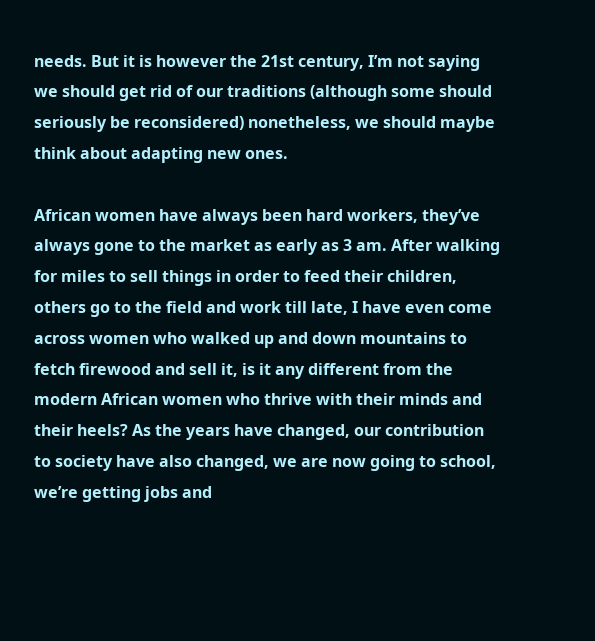needs. But it is however the 21st century, I’m not saying we should get rid of our traditions (although some should seriously be reconsidered) nonetheless, we should maybe think about adapting new ones.

African women have always been hard workers, they’ve always gone to the market as early as 3 am. After walking for miles to sell things in order to feed their children, others go to the field and work till late, I have even come across women who walked up and down mountains to fetch firewood and sell it, is it any different from the modern African women who thrive with their minds and their heels? As the years have changed, our contribution to society have also changed, we are now going to school, we’re getting jobs and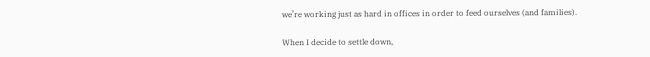we’re working just as hard in offices in order to feed ourselves (and families).

When I decide to settle down,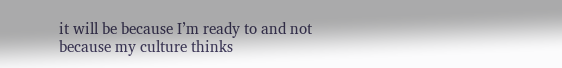it will be because I’m ready to and not because my culture thinks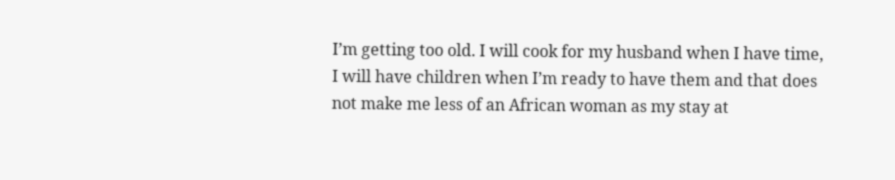I’m getting too old. I will cook for my husband when I have time, I will have children when I’m ready to have them and that does not make me less of an African woman as my stay at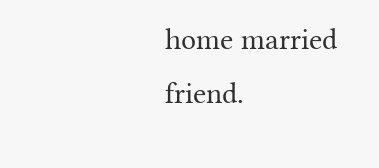home married friend.